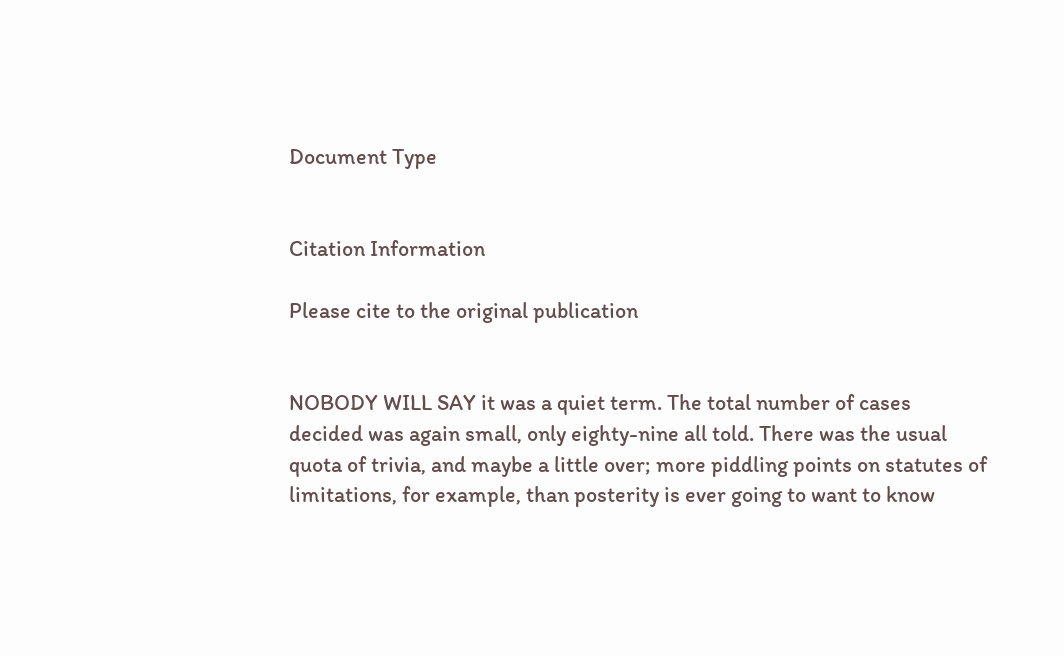Document Type


Citation Information

Please cite to the original publication


NOBODY WILL SAY it was a quiet term. The total number of cases decided was again small, only eighty-nine all told. There was the usual quota of trivia, and maybe a little over; more piddling points on statutes of limitations, for example, than posterity is ever going to want to know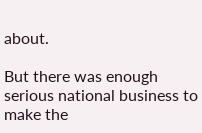about.

But there was enough serious national business to make the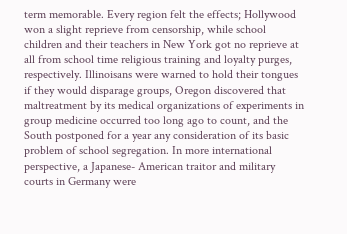term memorable. Every region felt the effects; Hollywood won a slight reprieve from censorship, while school children and their teachers in New York got no reprieve at all from school time religious training and loyalty purges, respectively. Illinoisans were warned to hold their tongues if they would disparage groups, Oregon discovered that maltreatment by its medical organizations of experiments in group medicine occurred too long ago to count, and the South postponed for a year any consideration of its basic problem of school segregation. In more international perspective, a Japanese- American traitor and military courts in Germany were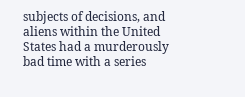subjects of decisions, and aliens within the United States had a murderously bad time with a series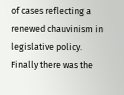of cases reflecting a renewed chauvinism in legislative policy. Finally there was the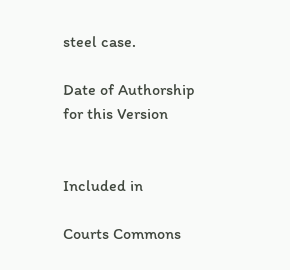steel case.

Date of Authorship for this Version


Included in

Courts Commons